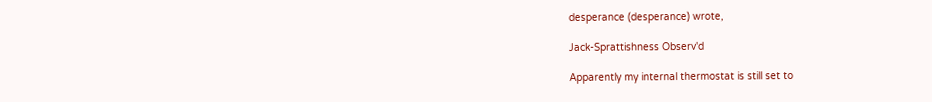desperance (desperance) wrote,

Jack-Sprattishness Observ'd

Apparently my internal thermostat is still set to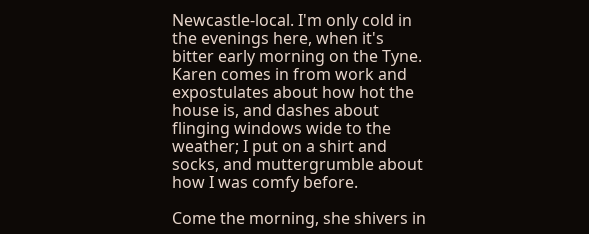Newcastle-local. I'm only cold in the evenings here, when it's bitter early morning on the Tyne. Karen comes in from work and expostulates about how hot the house is, and dashes about flinging windows wide to the weather; I put on a shirt and socks, and muttergrumble about how I was comfy before.

Come the morning, she shivers in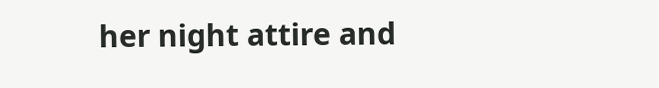her night attire and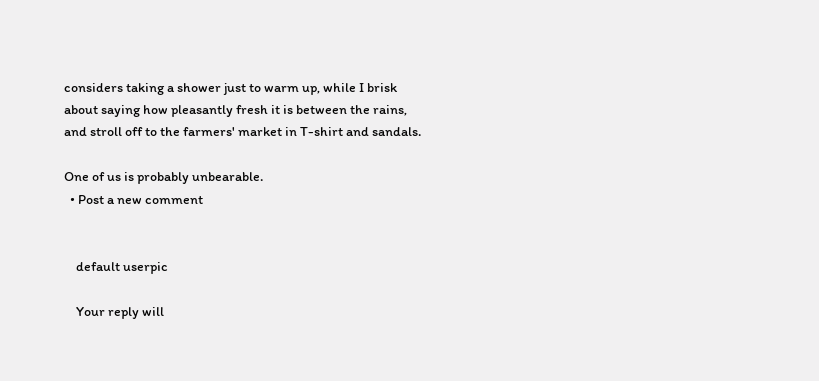considers taking a shower just to warm up, while I brisk about saying how pleasantly fresh it is between the rains, and stroll off to the farmers' market in T-shirt and sandals.

One of us is probably unbearable.
  • Post a new comment


    default userpic

    Your reply will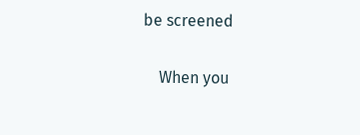be screened

    When you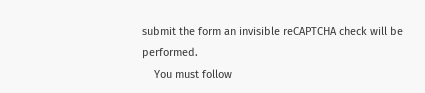submit the form an invisible reCAPTCHA check will be performed.
    You must follow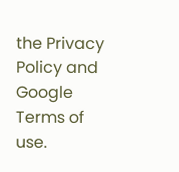the Privacy Policy and Google Terms of use.